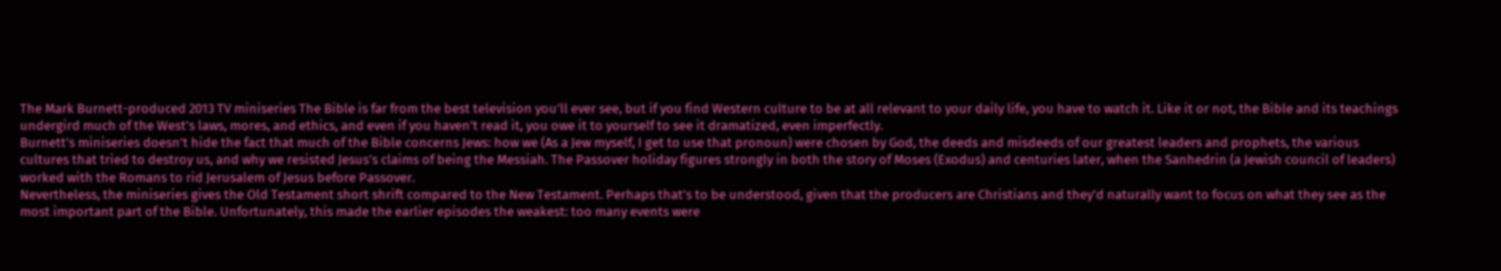The Mark Burnett-produced 2013 TV miniseries The Bible is far from the best television you’ll ever see, but if you find Western culture to be at all relevant to your daily life, you have to watch it. Like it or not, the Bible and its teachings undergird much of the West’s laws, mores, and ethics, and even if you haven’t read it, you owe it to yourself to see it dramatized, even imperfectly.
Burnett’s miniseries doesn’t hide the fact that much of the Bible concerns Jews: how we (As a Jew myself, I get to use that pronoun) were chosen by God, the deeds and misdeeds of our greatest leaders and prophets, the various cultures that tried to destroy us, and why we resisted Jesus’s claims of being the Messiah. The Passover holiday figures strongly in both the story of Moses (Exodus) and centuries later, when the Sanhedrin (a Jewish council of leaders) worked with the Romans to rid Jerusalem of Jesus before Passover.
Nevertheless, the miniseries gives the Old Testament short shrift compared to the New Testament. Perhaps that’s to be understood, given that the producers are Christians and they’d naturally want to focus on what they see as the most important part of the Bible. Unfortunately, this made the earlier episodes the weakest: too many events were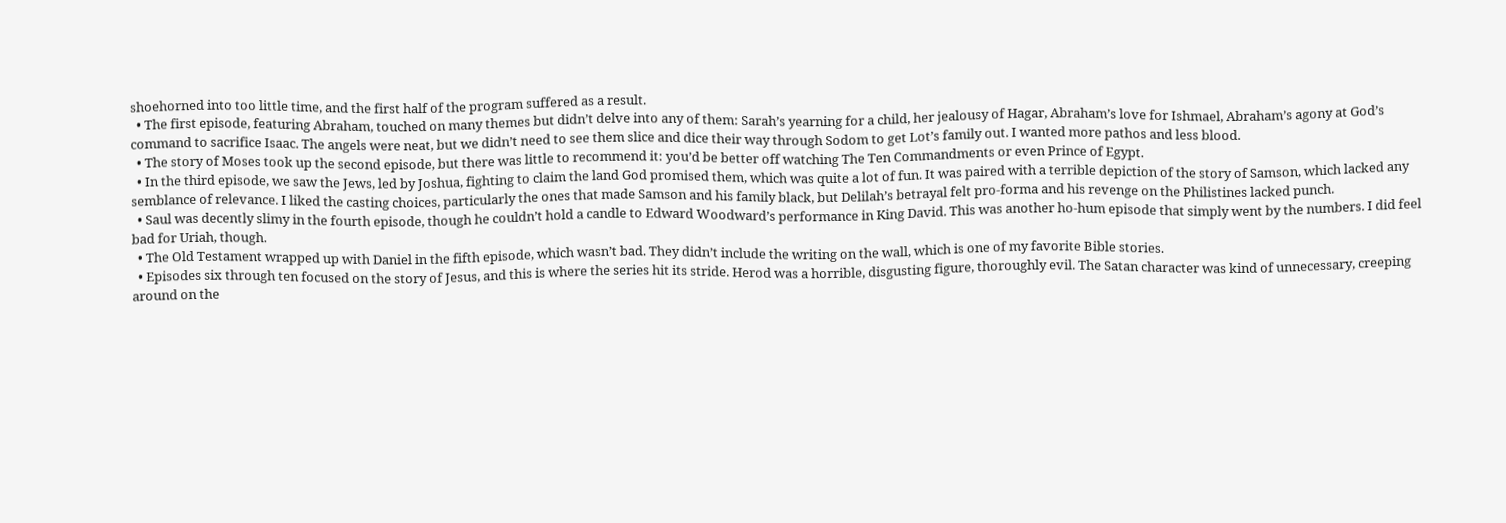shoehorned into too little time, and the first half of the program suffered as a result.
  • The first episode, featuring Abraham, touched on many themes but didn’t delve into any of them: Sarah’s yearning for a child, her jealousy of Hagar, Abraham’s love for Ishmael, Abraham’s agony at God’s command to sacrifice Isaac. The angels were neat, but we didn’t need to see them slice and dice their way through Sodom to get Lot’s family out. I wanted more pathos and less blood.
  • The story of Moses took up the second episode, but there was little to recommend it: you’d be better off watching The Ten Commandments or even Prince of Egypt.
  • In the third episode, we saw the Jews, led by Joshua, fighting to claim the land God promised them, which was quite a lot of fun. It was paired with a terrible depiction of the story of Samson, which lacked any semblance of relevance. I liked the casting choices, particularly the ones that made Samson and his family black, but Delilah’s betrayal felt pro-forma and his revenge on the Philistines lacked punch.
  • Saul was decently slimy in the fourth episode, though he couldn’t hold a candle to Edward Woodward’s performance in King David. This was another ho-hum episode that simply went by the numbers. I did feel bad for Uriah, though.
  • The Old Testament wrapped up with Daniel in the fifth episode, which wasn’t bad. They didn’t include the writing on the wall, which is one of my favorite Bible stories.
  • Episodes six through ten focused on the story of Jesus, and this is where the series hit its stride. Herod was a horrible, disgusting figure, thoroughly evil. The Satan character was kind of unnecessary, creeping around on the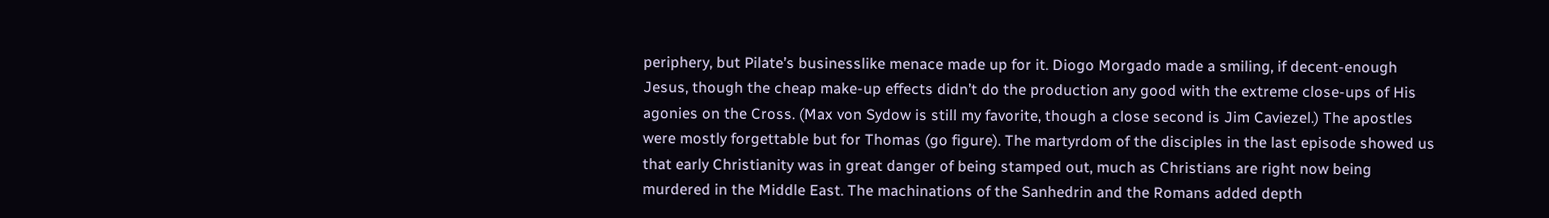periphery, but Pilate’s businesslike menace made up for it. Diogo Morgado made a smiling, if decent-enough Jesus, though the cheap make-up effects didn’t do the production any good with the extreme close-ups of His agonies on the Cross. (Max von Sydow is still my favorite, though a close second is Jim Caviezel.) The apostles were mostly forgettable but for Thomas (go figure). The martyrdom of the disciples in the last episode showed us that early Christianity was in great danger of being stamped out, much as Christians are right now being murdered in the Middle East. The machinations of the Sanhedrin and the Romans added depth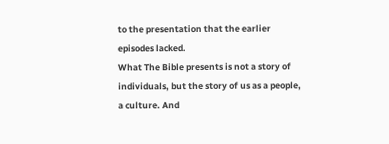to the presentation that the earlier episodes lacked.
What The Bible presents is not a story of individuals, but the story of us as a people, a culture. And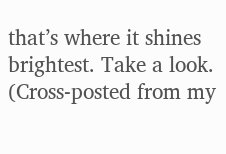that’s where it shines brightest. Take a look.
(Cross-posted from my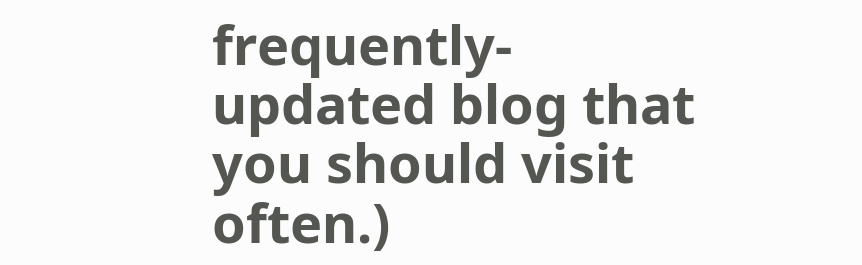frequently-updated blog that you should visit often.)